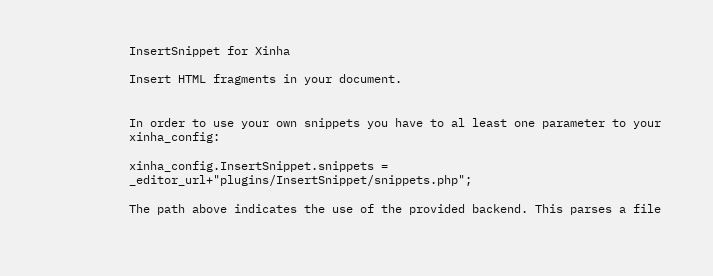InsertSnippet for Xinha

Insert HTML fragments in your document.


In order to use your own snippets you have to al least one parameter to your xinha_config:

xinha_config.InsertSnippet.snippets = _editor_url+"plugins/InsertSnippet/snippets.php";

The path above indicates the use of the provided backend. This parses a file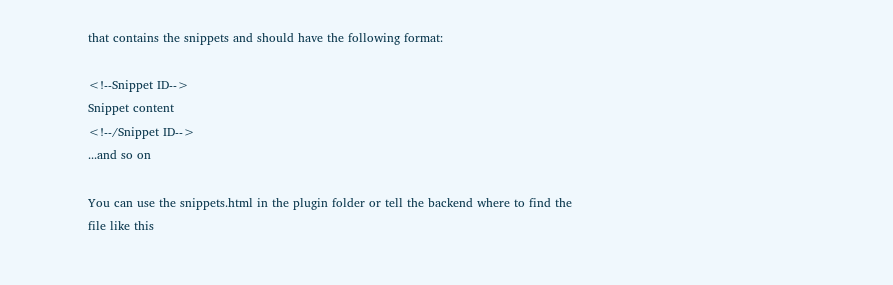that contains the snippets and should have the following format:

<!--Snippet ID-->
Snippet content
<!--/Snippet ID-->
...and so on

You can use the snippets.html in the plugin folder or tell the backend where to find the file like this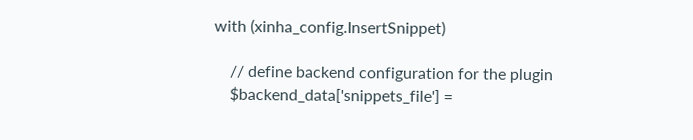with (xinha_config.InsertSnippet)

    // define backend configuration for the plugin
    $backend_data['snippets_file'] =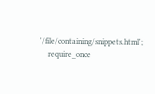'/file/containing/snippets.html';
    require_once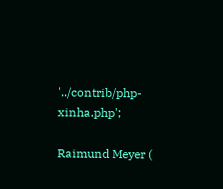'../contrib/php-xinha.php';

Raimund Meyer (